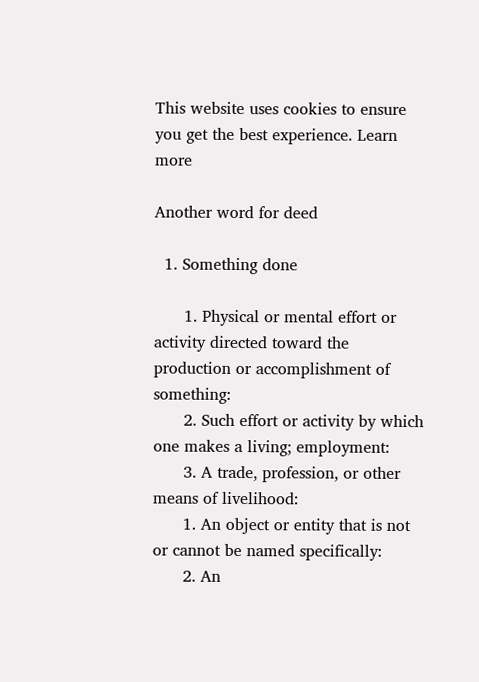This website uses cookies to ensure you get the best experience. Learn more

Another word for deed

  1. Something done

      1. Physical or mental effort or activity directed toward the production or accomplishment of something:
      2. Such effort or activity by which one makes a living; employment:
      3. A trade, profession, or other means of livelihood:
      1. An object or entity that is not or cannot be named specifically:
      2. An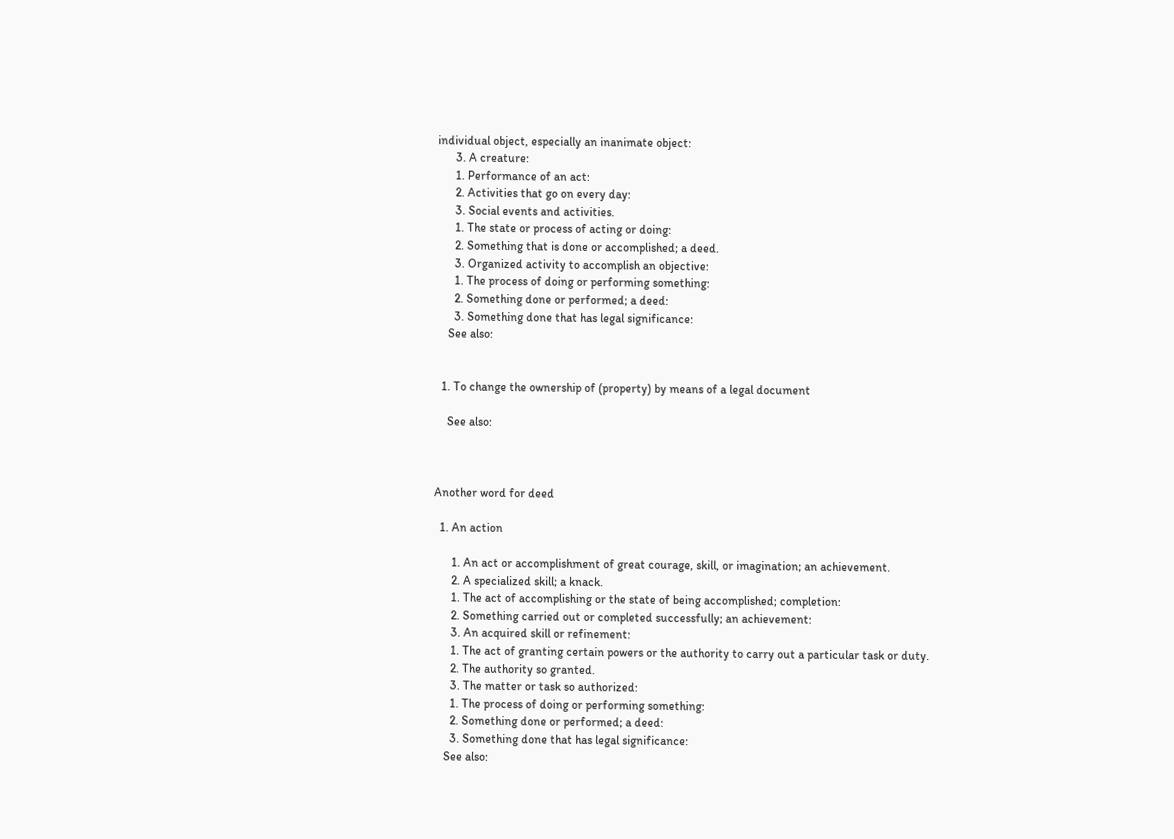individual object, especially an inanimate object:
      3. A creature:
      1. Performance of an act:
      2. Activities that go on every day:
      3. Social events and activities.
      1. The state or process of acting or doing:
      2. Something that is done or accomplished; a deed.
      3. Organized activity to accomplish an objective:
      1. The process of doing or performing something:
      2. Something done or performed; a deed:
      3. Something done that has legal significance:
    See also:


  1. To change the ownership of (property) by means of a legal document

    See also:



Another word for deed

  1. An action

      1. An act or accomplishment of great courage, skill, or imagination; an achievement.
      2. A specialized skill; a knack.
      1. The act of accomplishing or the state of being accomplished; completion:
      2. Something carried out or completed successfully; an achievement:
      3. An acquired skill or refinement:
      1. The act of granting certain powers or the authority to carry out a particular task or duty.
      2. The authority so granted.
      3. The matter or task so authorized:
      1. The process of doing or performing something:
      2. Something done or performed; a deed:
      3. Something done that has legal significance:
    See also: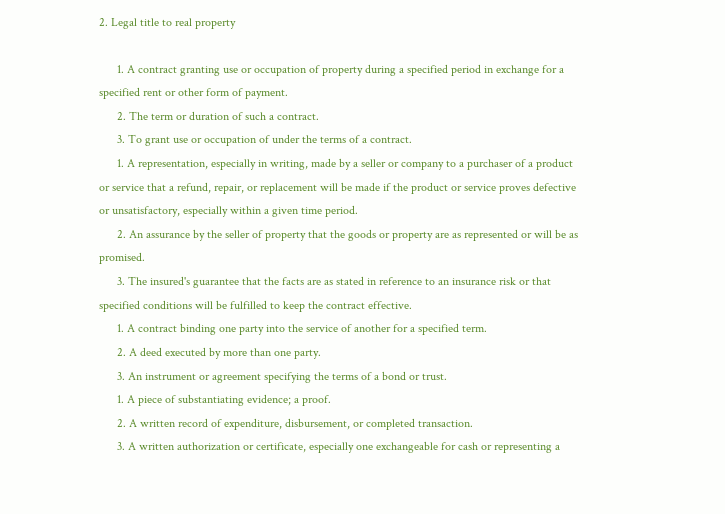2. Legal title to real property

      1. A contract granting use or occupation of property during a specified period in exchange for a specified rent or other form of payment.
      2. The term or duration of such a contract.
      3. To grant use or occupation of under the terms of a contract.
      1. A representation, especially in writing, made by a seller or company to a purchaser of a product or service that a refund, repair, or replacement will be made if the product or service proves defective or unsatisfactory, especially within a given time period.
      2. An assurance by the seller of property that the goods or property are as represented or will be as promised.
      3. The insured's guarantee that the facts are as stated in reference to an insurance risk or that specified conditions will be fulfilled to keep the contract effective.
      1. A contract binding one party into the service of another for a specified term.
      2. A deed executed by more than one party.
      3. An instrument or agreement specifying the terms of a bond or trust.
      1. A piece of substantiating evidence; a proof.
      2. A written record of expenditure, disbursement, or completed transaction.
      3. A written authorization or certificate, especially one exchangeable for cash or representing a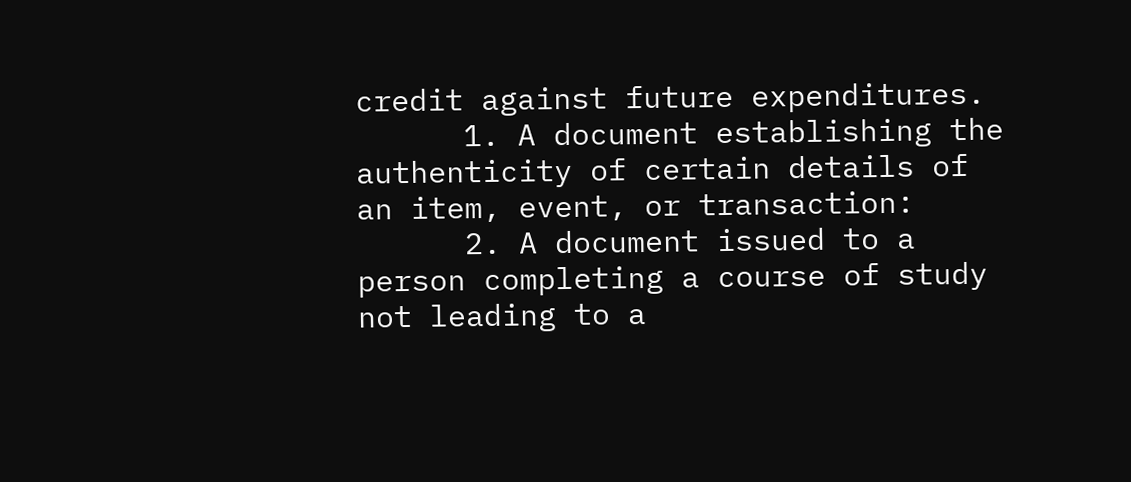credit against future expenditures.
      1. A document establishing the authenticity of certain details of an item, event, or transaction:
      2. A document issued to a person completing a course of study not leading to a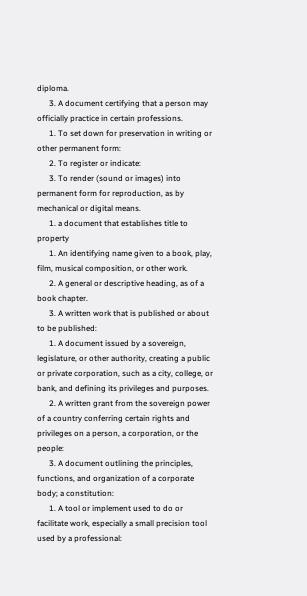diploma.
      3. A document certifying that a person may officially practice in certain professions.
      1. To set down for preservation in writing or other permanent form:
      2. To register or indicate:
      3. To render (sound or images) into permanent form for reproduction, as by mechanical or digital means.
      1. a document that establishes title to property
      1. An identifying name given to a book, play, film, musical composition, or other work.
      2. A general or descriptive heading, as of a book chapter.
      3. A written work that is published or about to be published:
      1. A document issued by a sovereign, legislature, or other authority, creating a public or private corporation, such as a city, college, or bank, and defining its privileges and purposes.
      2. A written grant from the sovereign power of a country conferring certain rights and privileges on a person, a corporation, or the people:
      3. A document outlining the principles, functions, and organization of a corporate body; a constitution:
      1. A tool or implement used to do or facilitate work, especially a small precision tool used by a professional: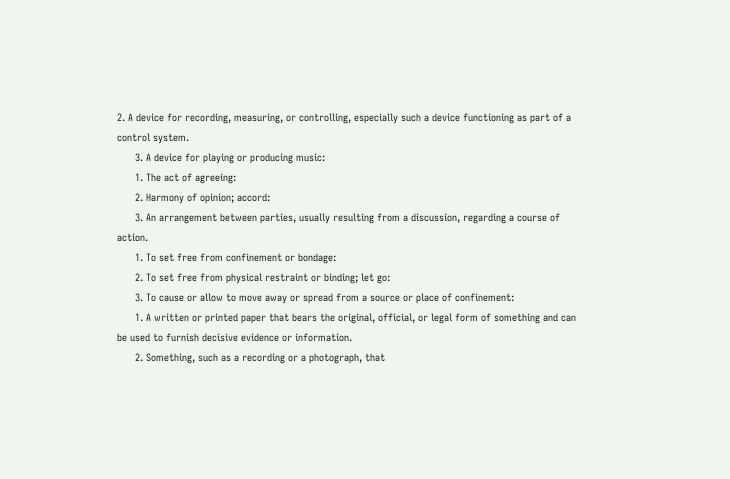2. A device for recording, measuring, or controlling, especially such a device functioning as part of a control system.
      3. A device for playing or producing music:
      1. The act of agreeing:
      2. Harmony of opinion; accord:
      3. An arrangement between parties, usually resulting from a discussion, regarding a course of action.
      1. To set free from confinement or bondage:
      2. To set free from physical restraint or binding; let go:
      3. To cause or allow to move away or spread from a source or place of confinement:
      1. A written or printed paper that bears the original, official, or legal form of something and can be used to furnish decisive evidence or information.
      2. Something, such as a recording or a photograph, that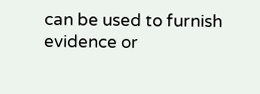can be used to furnish evidence or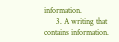information.
      3. A writing that contains information.